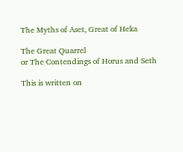The Myths of Aset, Great of Heka

The Great Quarrel
or The Contendings of Horus and Seth

This is written on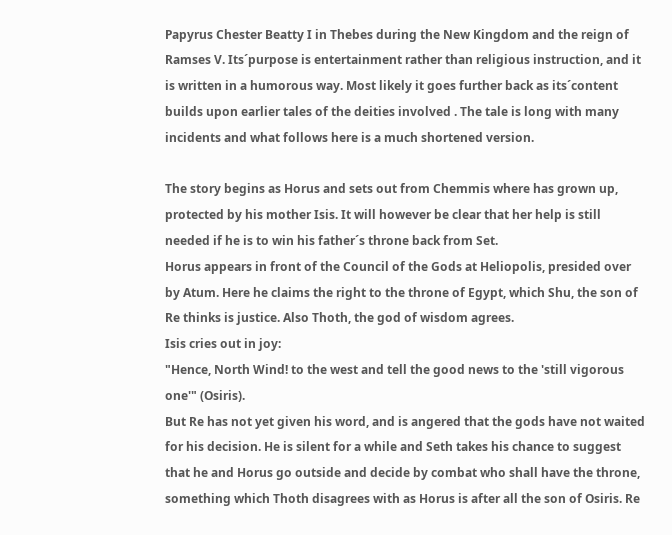Papyrus Chester Beatty I in Thebes during the New Kingdom and the reign of Ramses V. Its´purpose is entertainment rather than religious instruction, and it is written in a humorous way. Most likely it goes further back as its´content builds upon earlier tales of the deities involved . The tale is long with many incidents and what follows here is a much shortened version.

The story begins as Horus and sets out from Chemmis where has grown up, protected by his mother Isis. It will however be clear that her help is still needed if he is to win his father´s throne back from Set.
Horus appears in front of the Council of the Gods at Heliopolis, presided over by Atum. Here he claims the right to the throne of Egypt, which Shu, the son of Re thinks is justice. Also Thoth, the god of wisdom agrees.
Isis cries out in joy:
"Hence, North Wind! to the west and tell the good news to the 'still vigorous one'" (Osiris).
But Re has not yet given his word, and is angered that the gods have not waited for his decision. He is silent for a while and Seth takes his chance to suggest that he and Horus go outside and decide by combat who shall have the throne, something which Thoth disagrees with as Horus is after all the son of Osiris. Re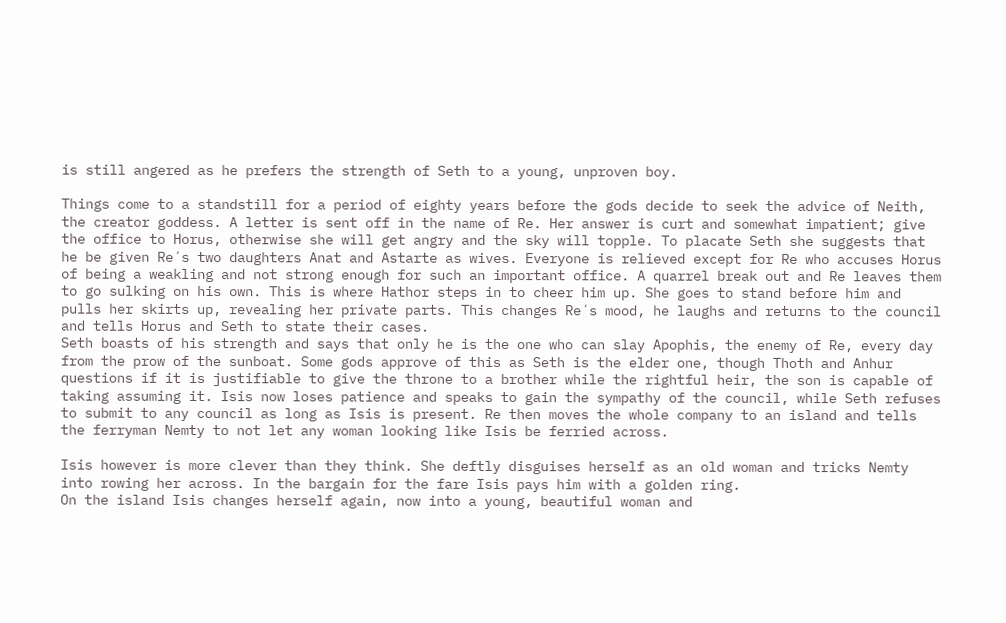is still angered as he prefers the strength of Seth to a young, unproven boy.

Things come to a standstill for a period of eighty years before the gods decide to seek the advice of Neith, the creator goddess. A letter is sent off in the name of Re. Her answer is curt and somewhat impatient; give the office to Horus, otherwise she will get angry and the sky will topple. To placate Seth she suggests that he be given Re´s two daughters Anat and Astarte as wives. Everyone is relieved except for Re who accuses Horus of being a weakling and not strong enough for such an important office. A quarrel break out and Re leaves them to go sulking on his own. This is where Hathor steps in to cheer him up. She goes to stand before him and pulls her skirts up, revealing her private parts. This changes Re´s mood, he laughs and returns to the council and tells Horus and Seth to state their cases.
Seth boasts of his strength and says that only he is the one who can slay Apophis, the enemy of Re, every day from the prow of the sunboat. Some gods approve of this as Seth is the elder one, though Thoth and Anhur questions if it is justifiable to give the throne to a brother while the rightful heir, the son is capable of taking assuming it. Isis now loses patience and speaks to gain the sympathy of the council, while Seth refuses to submit to any council as long as Isis is present. Re then moves the whole company to an island and tells the ferryman Nemty to not let any woman looking like Isis be ferried across.

Isis however is more clever than they think. She deftly disguises herself as an old woman and tricks Nemty into rowing her across. In the bargain for the fare Isis pays him with a golden ring.
On the island Isis changes herself again, now into a young, beautiful woman and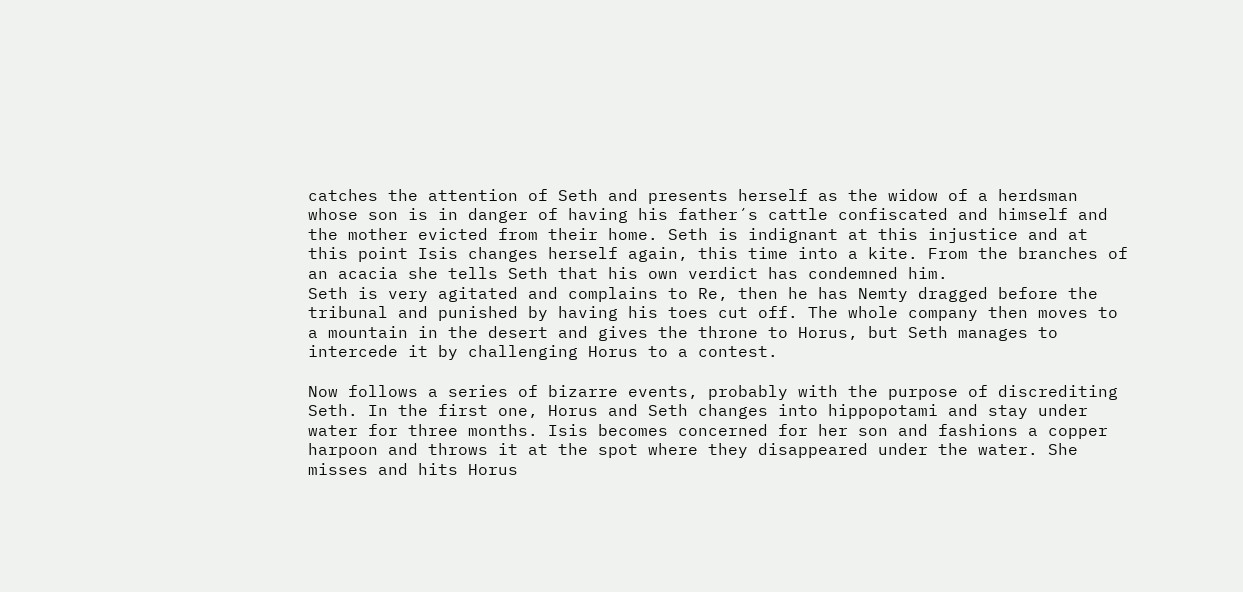catches the attention of Seth and presents herself as the widow of a herdsman whose son is in danger of having his father´s cattle confiscated and himself and the mother evicted from their home. Seth is indignant at this injustice and at this point Isis changes herself again, this time into a kite. From the branches of an acacia she tells Seth that his own verdict has condemned him.
Seth is very agitated and complains to Re, then he has Nemty dragged before the tribunal and punished by having his toes cut off. The whole company then moves to a mountain in the desert and gives the throne to Horus, but Seth manages to intercede it by challenging Horus to a contest.

Now follows a series of bizarre events, probably with the purpose of discrediting Seth. In the first one, Horus and Seth changes into hippopotami and stay under water for three months. Isis becomes concerned for her son and fashions a copper harpoon and throws it at the spot where they disappeared under the water. She misses and hits Horus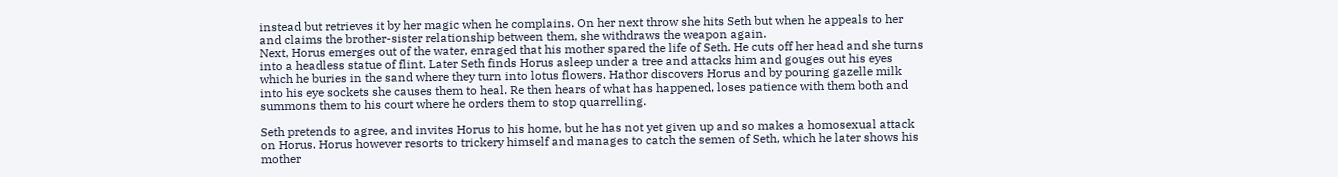instead but retrieves it by her magic when he complains. On her next throw she hits Seth but when he appeals to her and claims the brother-sister relationship between them, she withdraws the weapon again.
Next, Horus emerges out of the water, enraged that his mother spared the life of Seth. He cuts off her head and she turns into a headless statue of flint. Later Seth finds Horus asleep under a tree and attacks him and gouges out his eyes which he buries in the sand where they turn into lotus flowers. Hathor discovers Horus and by pouring gazelle milk into his eye sockets she causes them to heal. Re then hears of what has happened, loses patience with them both and summons them to his court where he orders them to stop quarrelling.

Seth pretends to agree, and invites Horus to his home, but he has not yet given up and so makes a homosexual attack on Horus. Horus however resorts to trickery himself and manages to catch the semen of Seth, which he later shows his mother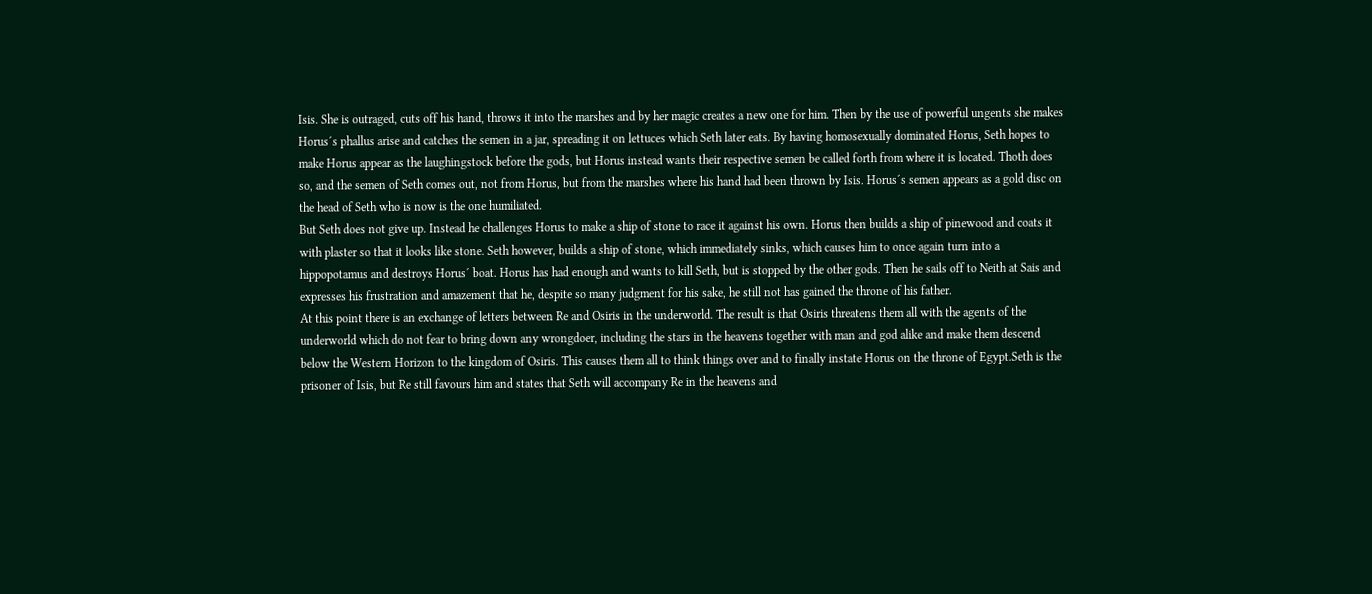Isis. She is outraged, cuts off his hand, throws it into the marshes and by her magic creates a new one for him. Then by the use of powerful ungents she makes Horus´s phallus arise and catches the semen in a jar, spreading it on lettuces which Seth later eats. By having homosexually dominated Horus, Seth hopes to make Horus appear as the laughingstock before the gods, but Horus instead wants their respective semen be called forth from where it is located. Thoth does so, and the semen of Seth comes out, not from Horus, but from the marshes where his hand had been thrown by Isis. Horus´s semen appears as a gold disc on the head of Seth who is now is the one humiliated.
But Seth does not give up. Instead he challenges Horus to make a ship of stone to race it against his own. Horus then builds a ship of pinewood and coats it with plaster so that it looks like stone. Seth however, builds a ship of stone, which immediately sinks, which causes him to once again turn into a hippopotamus and destroys Horus´ boat. Horus has had enough and wants to kill Seth, but is stopped by the other gods. Then he sails off to Neith at Sais and expresses his frustration and amazement that he, despite so many judgment for his sake, he still not has gained the throne of his father.
At this point there is an exchange of letters between Re and Osiris in the underworld. The result is that Osiris threatens them all with the agents of the underworld which do not fear to bring down any wrongdoer, including the stars in the heavens together with man and god alike and make them descend below the Western Horizon to the kingdom of Osiris. This causes them all to think things over and to finally instate Horus on the throne of Egypt.Seth is the prisoner of Isis, but Re still favours him and states that Seth will accompany Re in the heavens and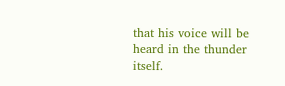that his voice will be heard in the thunder itself.